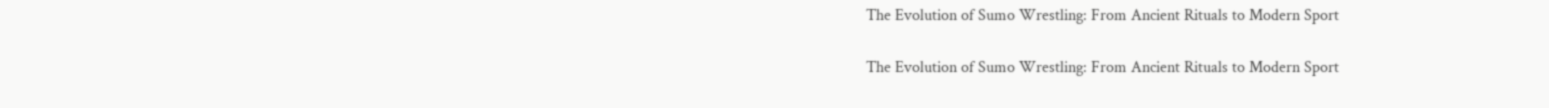The Evolution of Sumo Wrestling: From Ancient Rituals to Modern Sport

The Evolution of Sumo Wrestling: From Ancient Rituals to Modern Sport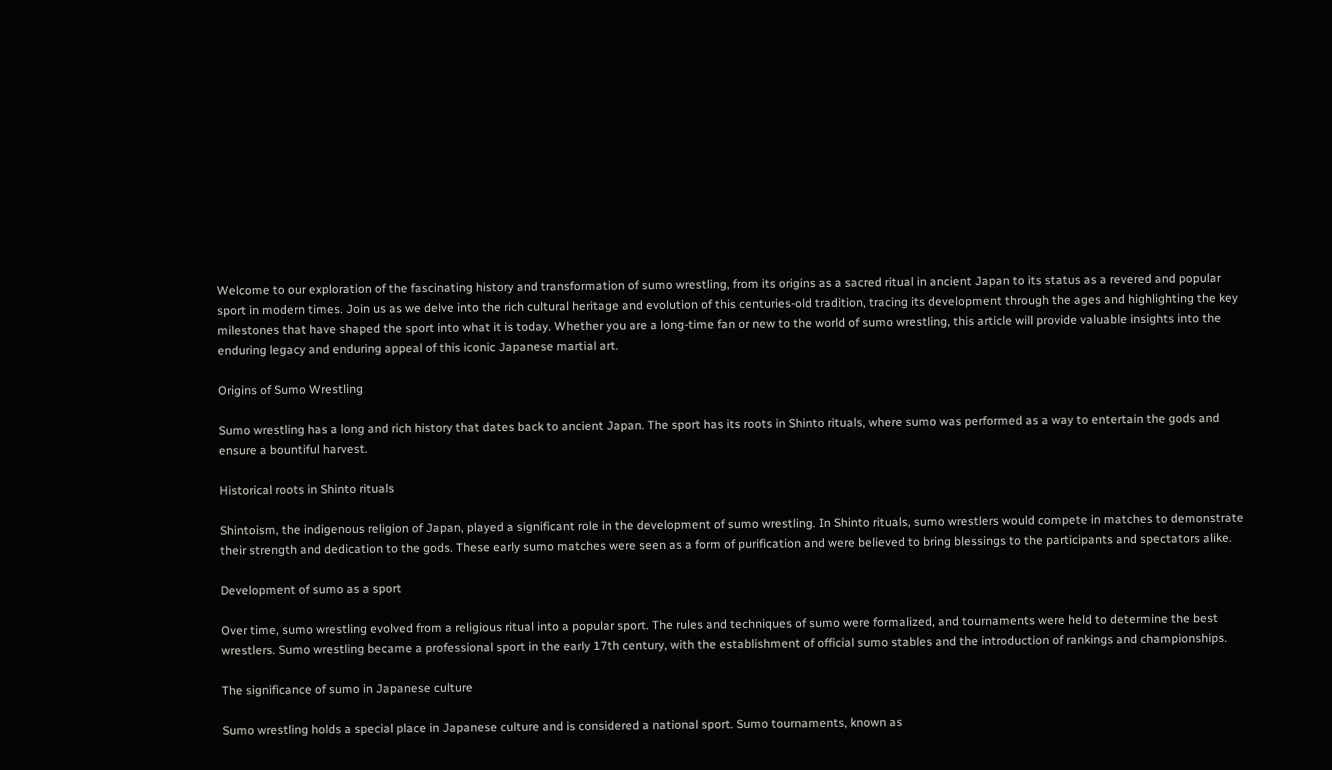Welcome to our exploration of the fascinating history and transformation of sumo wrestling, from its origins as a sacred ritual in ancient Japan to its status as a revered and popular sport in modern times. Join us as we delve into the rich cultural heritage and evolution of this centuries-old tradition, tracing its development through the ages and highlighting the key milestones that have shaped the sport into what it is today. Whether you are a long-time fan or new to the world of sumo wrestling, this article will provide valuable insights into the enduring legacy and enduring appeal of this iconic Japanese martial art.

Origins of Sumo Wrestling

Sumo wrestling has a long and rich history that dates back to ancient Japan. The sport has its roots in Shinto rituals, where sumo was performed as a way to entertain the gods and ensure a bountiful harvest.

Historical roots in Shinto rituals

Shintoism, the indigenous religion of Japan, played a significant role in the development of sumo wrestling. In Shinto rituals, sumo wrestlers would compete in matches to demonstrate their strength and dedication to the gods. These early sumo matches were seen as a form of purification and were believed to bring blessings to the participants and spectators alike.

Development of sumo as a sport

Over time, sumo wrestling evolved from a religious ritual into a popular sport. The rules and techniques of sumo were formalized, and tournaments were held to determine the best wrestlers. Sumo wrestling became a professional sport in the early 17th century, with the establishment of official sumo stables and the introduction of rankings and championships.

The significance of sumo in Japanese culture

Sumo wrestling holds a special place in Japanese culture and is considered a national sport. Sumo tournaments, known as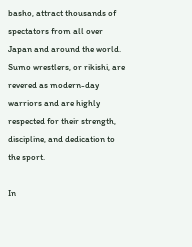basho, attract thousands of spectators from all over Japan and around the world. Sumo wrestlers, or rikishi, are revered as modern-day warriors and are highly respected for their strength, discipline, and dedication to the sport.

In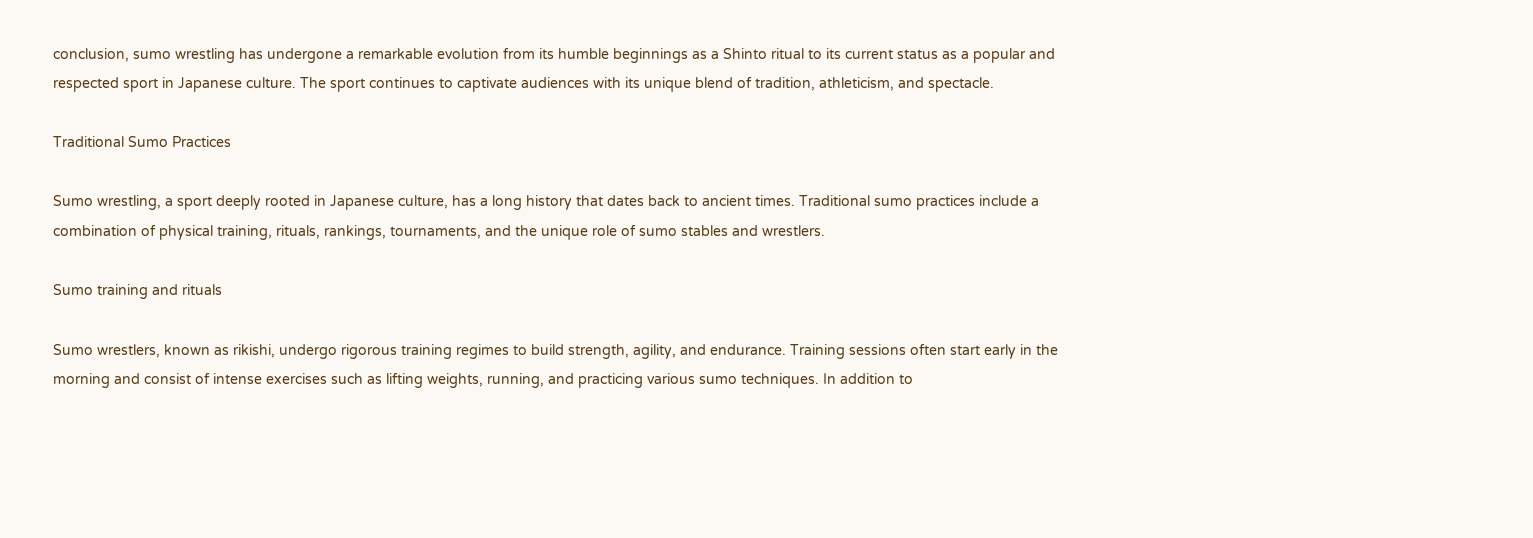conclusion, sumo wrestling has undergone a remarkable evolution from its humble beginnings as a Shinto ritual to its current status as a popular and respected sport in Japanese culture. The sport continues to captivate audiences with its unique blend of tradition, athleticism, and spectacle.

Traditional Sumo Practices

Sumo wrestling, a sport deeply rooted in Japanese culture, has a long history that dates back to ancient times. Traditional sumo practices include a combination of physical training, rituals, rankings, tournaments, and the unique role of sumo stables and wrestlers.

Sumo training and rituals

Sumo wrestlers, known as rikishi, undergo rigorous training regimes to build strength, agility, and endurance. Training sessions often start early in the morning and consist of intense exercises such as lifting weights, running, and practicing various sumo techniques. In addition to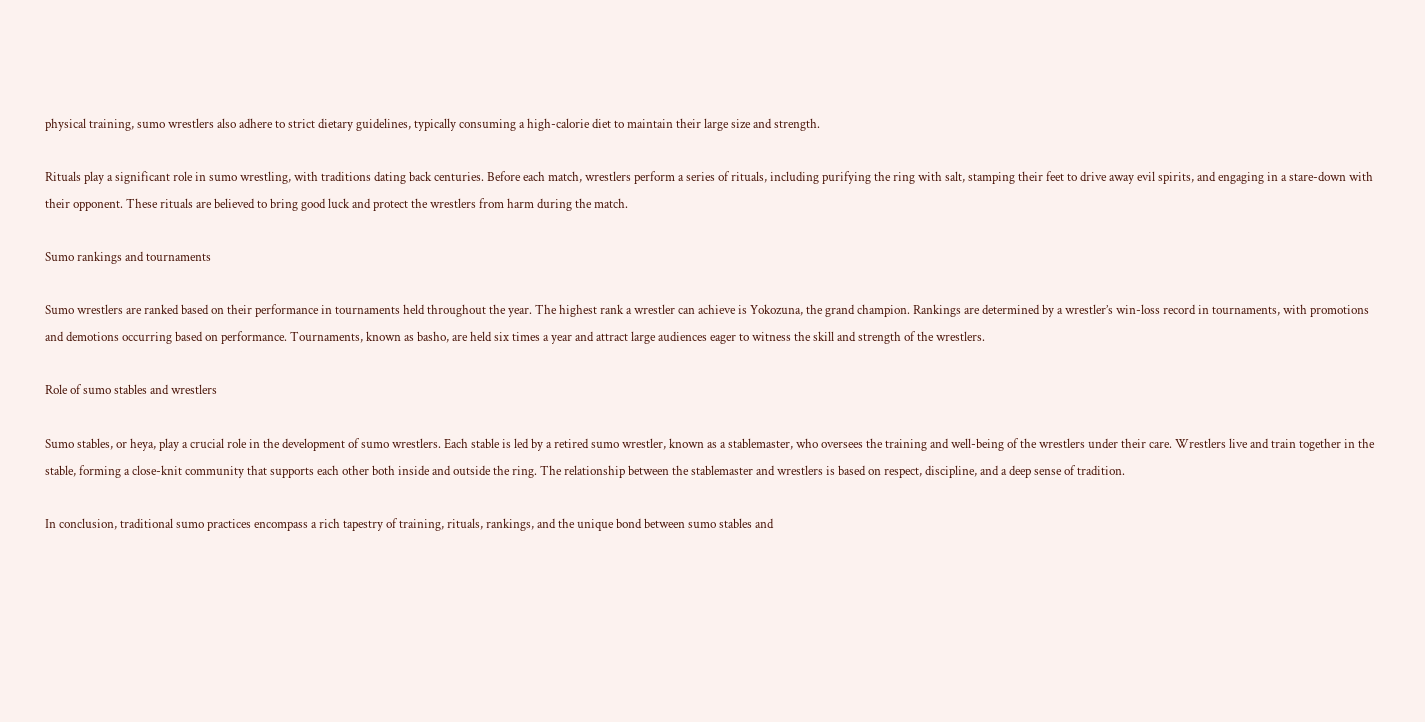physical training, sumo wrestlers also adhere to strict dietary guidelines, typically consuming a high-calorie diet to maintain their large size and strength.

Rituals play a significant role in sumo wrestling, with traditions dating back centuries. Before each match, wrestlers perform a series of rituals, including purifying the ring with salt, stamping their feet to drive away evil spirits, and engaging in a stare-down with their opponent. These rituals are believed to bring good luck and protect the wrestlers from harm during the match.

Sumo rankings and tournaments

Sumo wrestlers are ranked based on their performance in tournaments held throughout the year. The highest rank a wrestler can achieve is Yokozuna, the grand champion. Rankings are determined by a wrestler’s win-loss record in tournaments, with promotions and demotions occurring based on performance. Tournaments, known as basho, are held six times a year and attract large audiences eager to witness the skill and strength of the wrestlers.

Role of sumo stables and wrestlers

Sumo stables, or heya, play a crucial role in the development of sumo wrestlers. Each stable is led by a retired sumo wrestler, known as a stablemaster, who oversees the training and well-being of the wrestlers under their care. Wrestlers live and train together in the stable, forming a close-knit community that supports each other both inside and outside the ring. The relationship between the stablemaster and wrestlers is based on respect, discipline, and a deep sense of tradition.

In conclusion, traditional sumo practices encompass a rich tapestry of training, rituals, rankings, and the unique bond between sumo stables and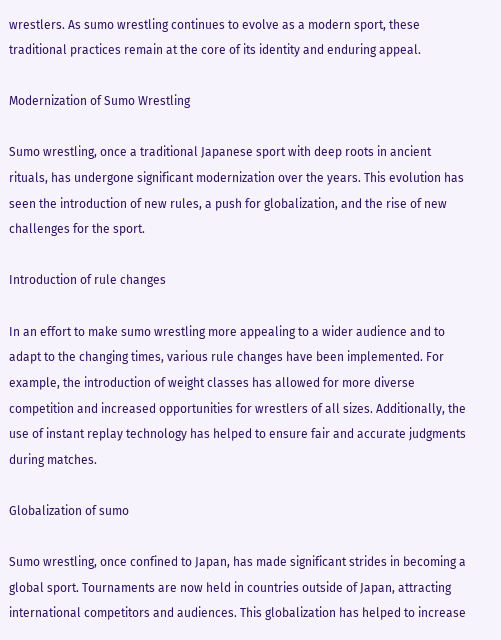wrestlers. As sumo wrestling continues to evolve as a modern sport, these traditional practices remain at the core of its identity and enduring appeal.

Modernization of Sumo Wrestling

Sumo wrestling, once a traditional Japanese sport with deep roots in ancient rituals, has undergone significant modernization over the years. This evolution has seen the introduction of new rules, a push for globalization, and the rise of new challenges for the sport.

Introduction of rule changes

In an effort to make sumo wrestling more appealing to a wider audience and to adapt to the changing times, various rule changes have been implemented. For example, the introduction of weight classes has allowed for more diverse competition and increased opportunities for wrestlers of all sizes. Additionally, the use of instant replay technology has helped to ensure fair and accurate judgments during matches.

Globalization of sumo

Sumo wrestling, once confined to Japan, has made significant strides in becoming a global sport. Tournaments are now held in countries outside of Japan, attracting international competitors and audiences. This globalization has helped to increase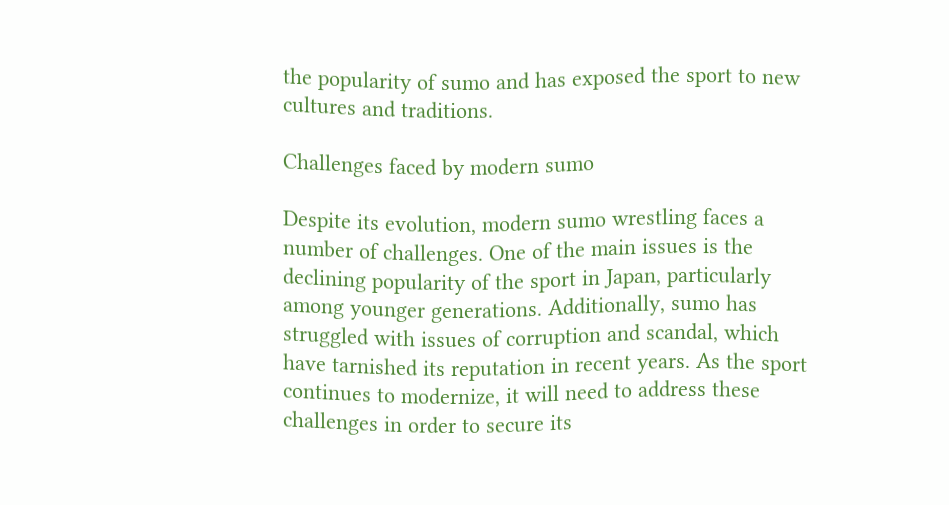the popularity of sumo and has exposed the sport to new cultures and traditions.

Challenges faced by modern sumo

Despite its evolution, modern sumo wrestling faces a number of challenges. One of the main issues is the declining popularity of the sport in Japan, particularly among younger generations. Additionally, sumo has struggled with issues of corruption and scandal, which have tarnished its reputation in recent years. As the sport continues to modernize, it will need to address these challenges in order to secure its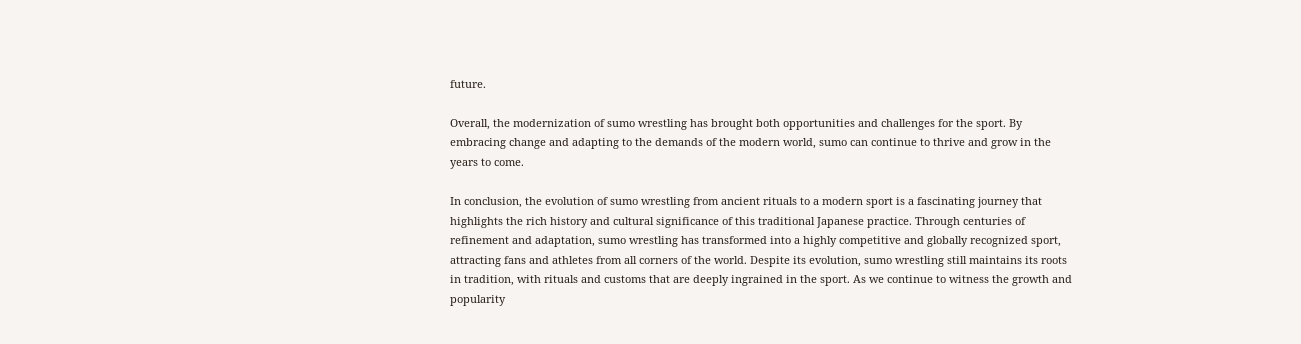future.

Overall, the modernization of sumo wrestling has brought both opportunities and challenges for the sport. By embracing change and adapting to the demands of the modern world, sumo can continue to thrive and grow in the years to come.

In conclusion, the evolution of sumo wrestling from ancient rituals to a modern sport is a fascinating journey that highlights the rich history and cultural significance of this traditional Japanese practice. Through centuries of refinement and adaptation, sumo wrestling has transformed into a highly competitive and globally recognized sport, attracting fans and athletes from all corners of the world. Despite its evolution, sumo wrestling still maintains its roots in tradition, with rituals and customs that are deeply ingrained in the sport. As we continue to witness the growth and popularity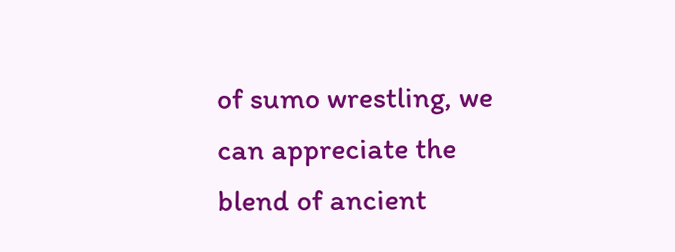of sumo wrestling, we can appreciate the blend of ancient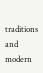traditions and modern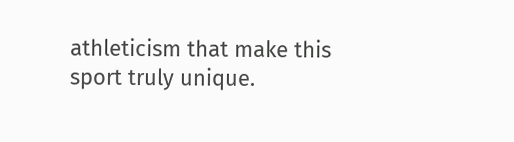athleticism that make this sport truly unique.